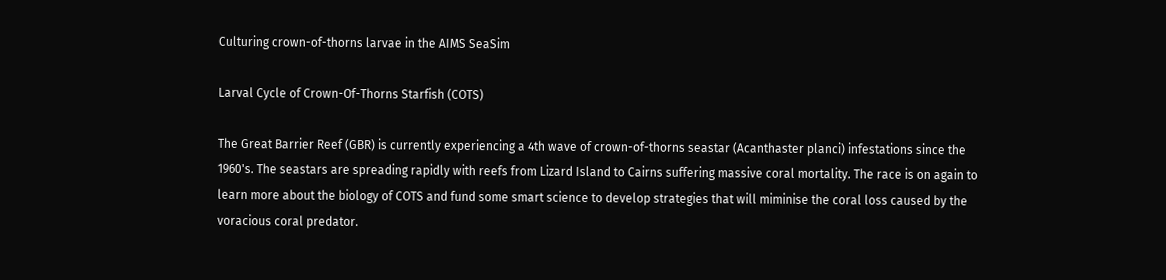Culturing crown-of-thorns larvae in the AIMS SeaSim

Larval Cycle of Crown-Of-Thorns Starfish (COTS)

The Great Barrier Reef (GBR) is currently experiencing a 4th wave of crown-of-thorns seastar (Acanthaster planci) infestations since the 1960's. The seastars are spreading rapidly with reefs from Lizard Island to Cairns suffering massive coral mortality. The race is on again to learn more about the biology of COTS and fund some smart science to develop strategies that will miminise the coral loss caused by the voracious coral predator.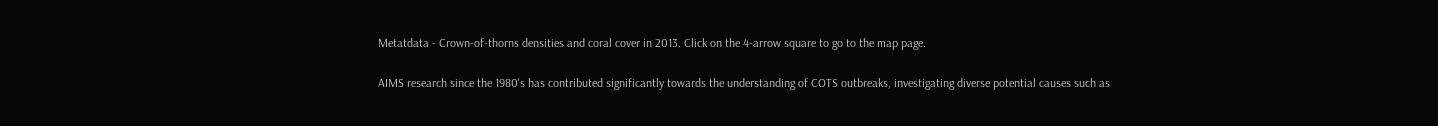Metatdata - Crown-of-thorns densities and coral cover in 2013. Click on the 4-arrow square to go to the map page.

AIMS research since the 1980's has contributed significantly towards the understanding of COTS outbreaks, investigating diverse potential causes such as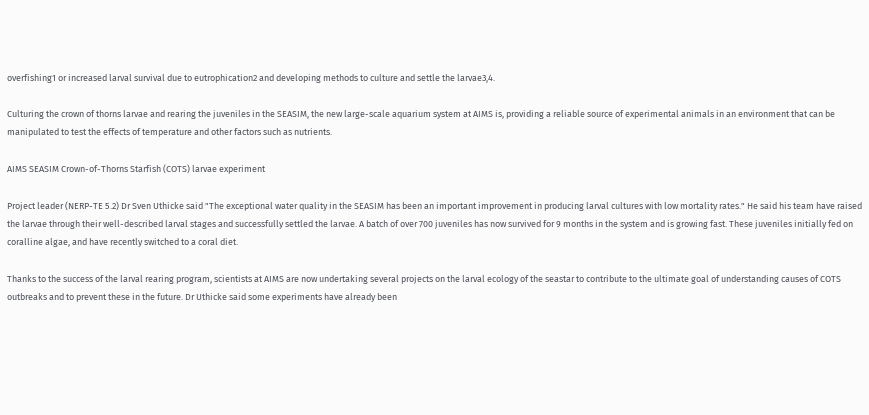overfishing1 or increased larval survival due to eutrophication2 and developing methods to culture and settle the larvae3,4.

Culturing the crown of thorns larvae and rearing the juveniles in the SEASIM, the new large-scale aquarium system at AIMS is, providing a reliable source of experimental animals in an environment that can be manipulated to test the effects of temperature and other factors such as nutrients.

AIMS SEASIM Crown-of-Thorns Starfish (COTS) larvae experiment

Project leader (NERP-TE 5.2) Dr Sven Uthicke said "The exceptional water quality in the SEASIM has been an important improvement in producing larval cultures with low mortality rates." He said his team have raised the larvae through their well-described larval stages and successfully settled the larvae. A batch of over 700 juveniles has now survived for 9 months in the system and is growing fast. These juveniles initially fed on coralline algae, and have recently switched to a coral diet.

Thanks to the success of the larval rearing program, scientists at AIMS are now undertaking several projects on the larval ecology of the seastar to contribute to the ultimate goal of understanding causes of COTS outbreaks and to prevent these in the future. Dr Uthicke said some experiments have already been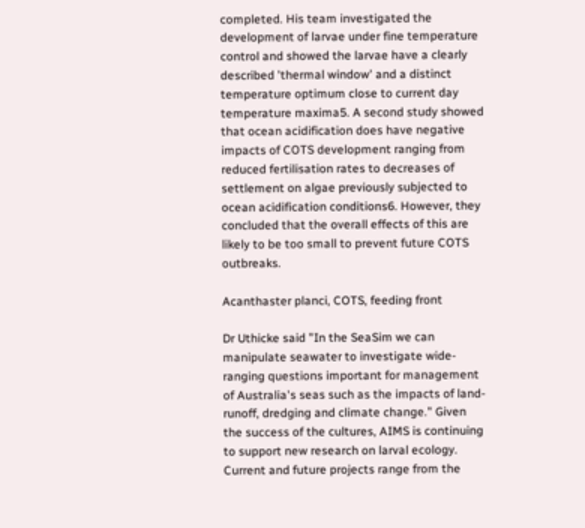completed. His team investigated the development of larvae under fine temperature control and showed the larvae have a clearly described 'thermal window' and a distinct temperature optimum close to current day temperature maxima5. A second study showed that ocean acidification does have negative impacts of COTS development ranging from reduced fertilisation rates to decreases of settlement on algae previously subjected to ocean acidification conditions6. However, they concluded that the overall effects of this are likely to be too small to prevent future COTS outbreaks.

Acanthaster planci, COTS, feeding front

Dr Uthicke said "In the SeaSim we can manipulate seawater to investigate wide-ranging questions important for management of Australia's seas such as the impacts of land-runoff, dredging and climate change." Given the success of the cultures, AIMS is continuing to support new research on larval ecology. Current and future projects range from the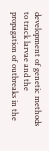development of genetic methods to track larvae and the propagation of outbreaks in the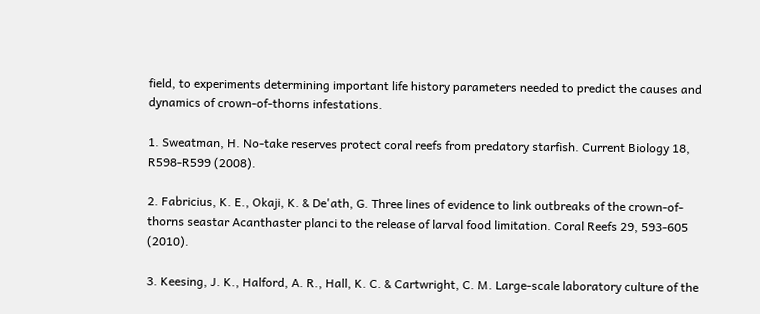field, to experiments determining important life history parameters needed to predict the causes and dynamics of crown-of-thorns infestations.

1. Sweatman, H. No-take reserves protect coral reefs from predatory starfish. Current Biology 18, R598-R599 (2008).

2. Fabricius, K. E., Okaji, K. & De'ath, G. Three lines of evidence to link outbreaks of the crown-of-thorns seastar Acanthaster planci to the release of larval food limitation. Coral Reefs 29, 593-605 (2010).

3. Keesing, J. K., Halford, A. R., Hall, K. C. & Cartwright, C. M. Large-scale laboratory culture of the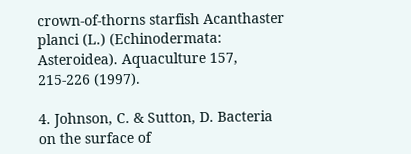crown-of-thorns starfish Acanthaster planci (L.) (Echinodermata: Asteroidea). Aquaculture 157, 215-226 (1997).

4. Johnson, C. & Sutton, D. Bacteria on the surface of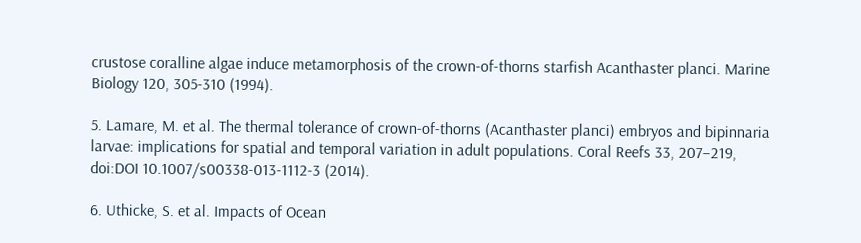crustose coralline algae induce metamorphosis of the crown-of-thorns starfish Acanthaster planci. Marine Biology 120, 305-310 (1994).

5. Lamare, M. et al. The thermal tolerance of crown-of-thorns (Acanthaster planci) embryos and bipinnaria larvae: implications for spatial and temporal variation in adult populations. Coral Reefs 33, 207–219, doi:DOI 10.1007/s00338-013-1112-3 (2014).

6. Uthicke, S. et al. Impacts of Ocean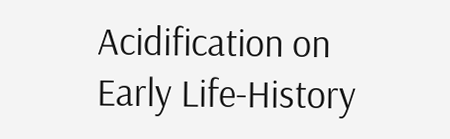Acidification on Early Life-History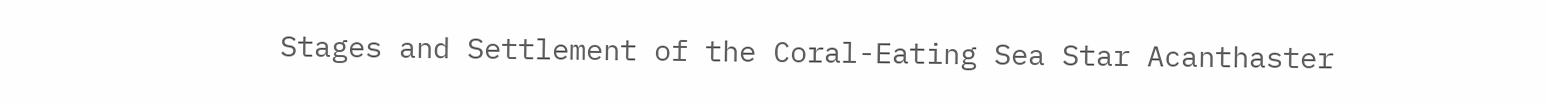Stages and Settlement of the Coral-Eating Sea Star Acanthaster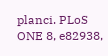planci. PLoS ONE 8, e82938,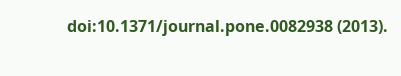doi:10.1371/journal.pone.0082938 (2013).